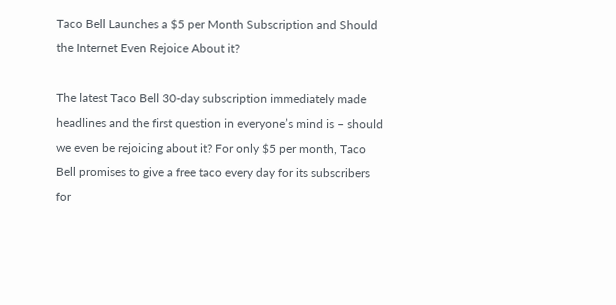Taco Bell Launches a $5 per Month Subscription and Should the Internet Even Rejoice About it?

The latest Taco Bell 30-day subscription immediately made headlines and the first question in everyone’s mind is – should we even be rejoicing about it? For only $5 per month, Taco Bell promises to give a free taco every day for its subscribers for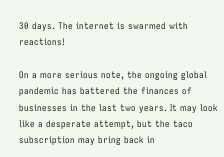30 days. The internet is swarmed with reactions!

On a more serious note, the ongoing global pandemic has battered the finances of businesses in the last two years. It may look like a desperate attempt, but the taco subscription may bring back in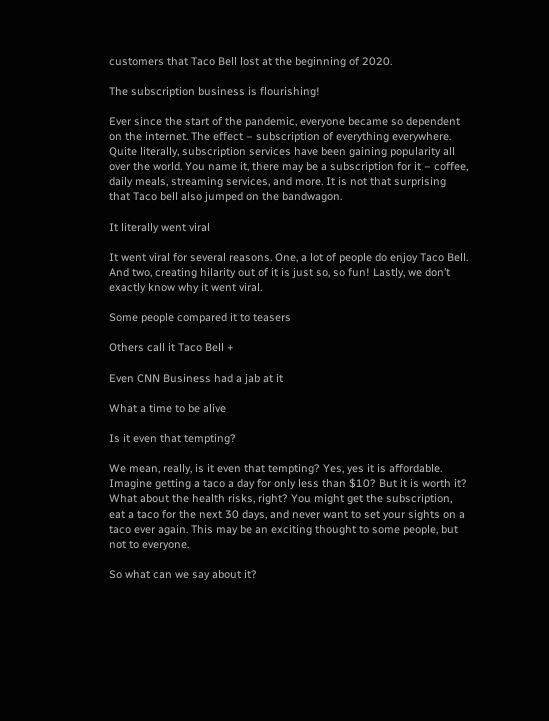customers that Taco Bell lost at the beginning of 2020.

The subscription business is flourishing!

Ever since the start of the pandemic, everyone became so dependent on the internet. The effect – subscription of everything everywhere. Quite literally, subscription services have been gaining popularity all over the world. You name it, there may be a subscription for it – coffee, daily meals, streaming services, and more. It is not that surprising that Taco bell also jumped on the bandwagon.

It literally went viral

It went viral for several reasons. One, a lot of people do enjoy Taco Bell. And two, creating hilarity out of it is just so, so fun! Lastly, we don’t exactly know why it went viral.

Some people compared it to teasers

Others call it Taco Bell +

Even CNN Business had a jab at it

What a time to be alive

Is it even that tempting?

We mean, really, is it even that tempting? Yes, yes it is affordable. Imagine getting a taco a day for only less than $10? But it is worth it? What about the health risks, right? You might get the subscription, eat a taco for the next 30 days, and never want to set your sights on a taco ever again. This may be an exciting thought to some people, but not to everyone.

So what can we say about it?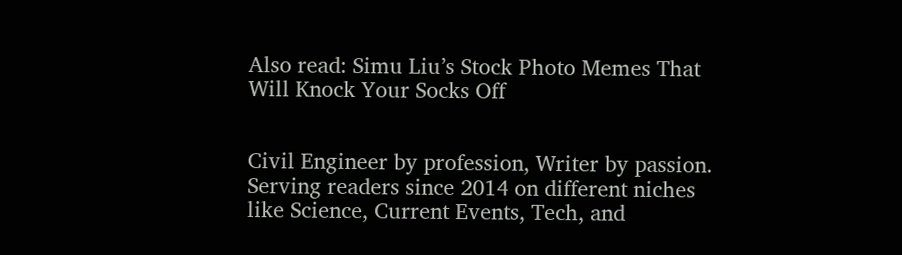Also read: Simu Liu’s Stock Photo Memes That Will Knock Your Socks Off


Civil Engineer by profession, Writer by passion. Serving readers since 2014 on different niches like Science, Current Events, Tech, and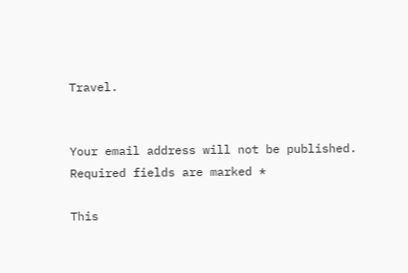Travel.


Your email address will not be published. Required fields are marked *

This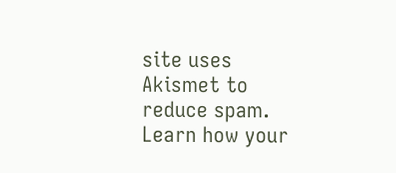site uses Akismet to reduce spam. Learn how your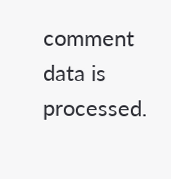comment data is processed.